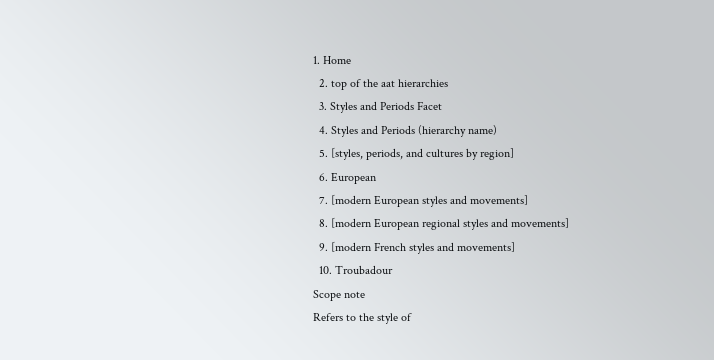1. Home
  2. top of the aat hierarchies
  3. Styles and Periods Facet
  4. Styles and Periods (hierarchy name)
  5. [styles, periods, and cultures by region]
  6. European
  7. [modern European styles and movements]
  8. [modern European regional styles and movements]
  9. [modern French styles and movements]
  10. Troubadour
Scope note
Refers to the style of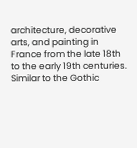architecture, decorative arts, and painting in France from the late 18th to the early 19th centuries. Similar to the Gothic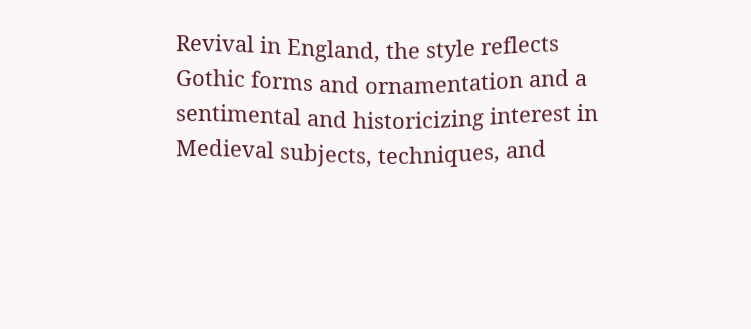Revival in England, the style reflects Gothic forms and ornamentation and a sentimental and historicizing interest in Medieval subjects, techniques, and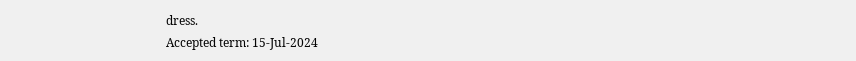dress.
Accepted term: 15-Jul-2024